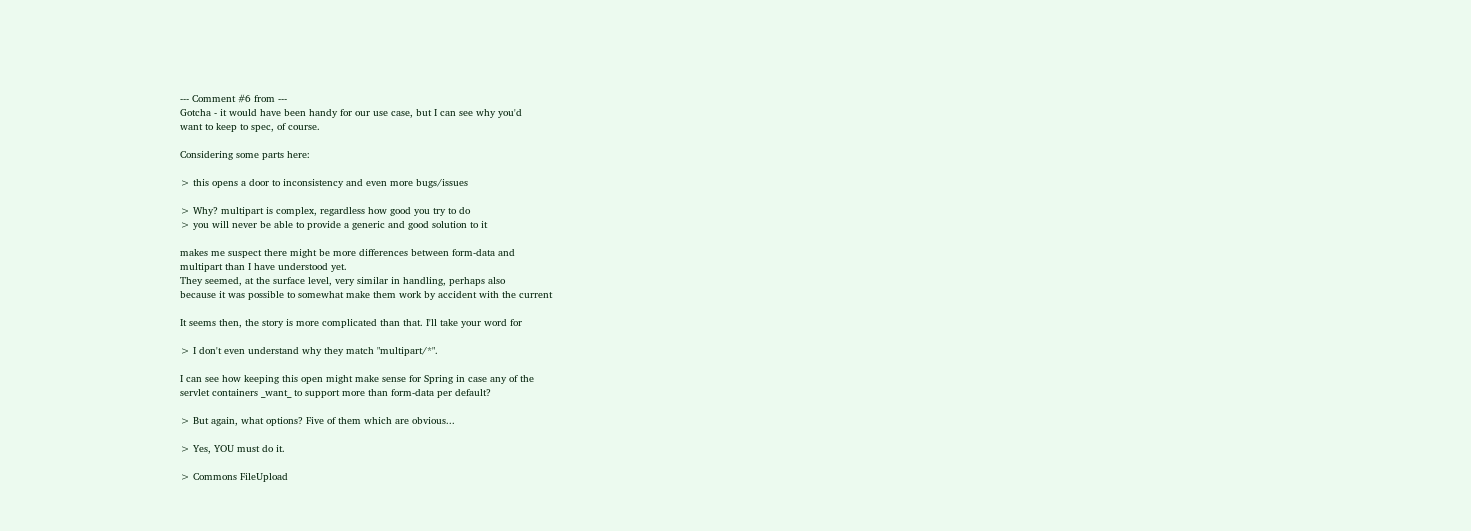--- Comment #6 from ---
Gotcha - it would have been handy for our use case, but I can see why you'd
want to keep to spec, of course.

Considering some parts here:

> this opens a door to inconsistency and even more bugs/issues

> Why? multipart is complex, regardless how good you try to do
> you will never be able to provide a generic and good solution to it

makes me suspect there might be more differences between form-data and
multipart than I have understood yet.
They seemed, at the surface level, very similar in handling, perhaps also
because it was possible to somewhat make them work by accident with the current

It seems then, the story is more complicated than that. I'll take your word for

> I don't even understand why they match "multipart/*".

I can see how keeping this open might make sense for Spring in case any of the
servlet containers _want_ to support more than form-data per default?

> But again, what options? Five of them which are obvious...

> Yes, YOU must do it.

> Commons FileUpload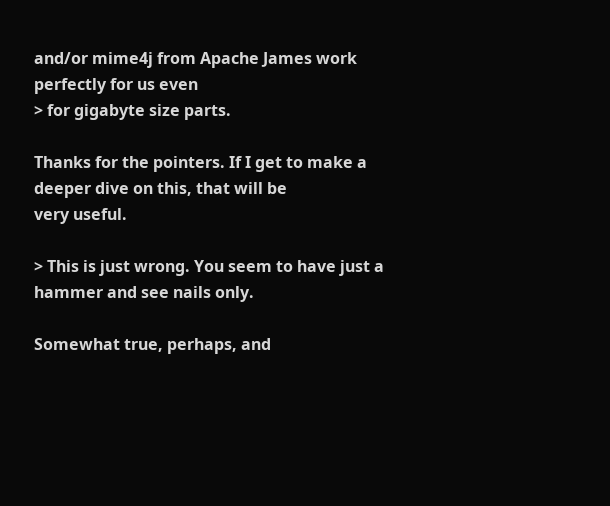and/or mime4j from Apache James work perfectly for us even
> for gigabyte size parts.

Thanks for the pointers. If I get to make a deeper dive on this, that will be
very useful.

> This is just wrong. You seem to have just a hammer and see nails only.

Somewhat true, perhaps, and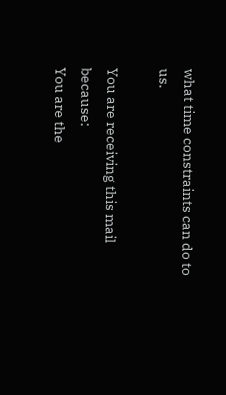what time constraints can do to us.

You are receiving this mail because:
You are the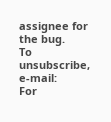assignee for the bug.
To unsubscribe, e-mail:
For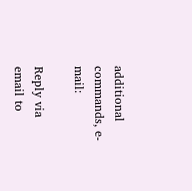additional commands, e-mail:

Reply via email to